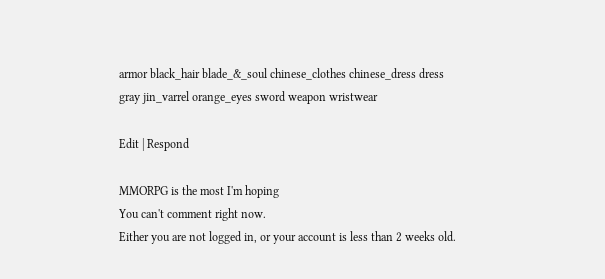armor black_hair blade_&_soul chinese_clothes chinese_dress dress gray jin_varrel orange_eyes sword weapon wristwear

Edit | Respond

MMORPG is the most I'm hoping
You can't comment right now.
Either you are not logged in, or your account is less than 2 weeks old.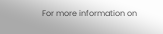For more information on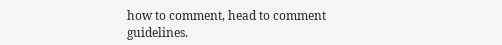how to comment, head to comment guidelines.